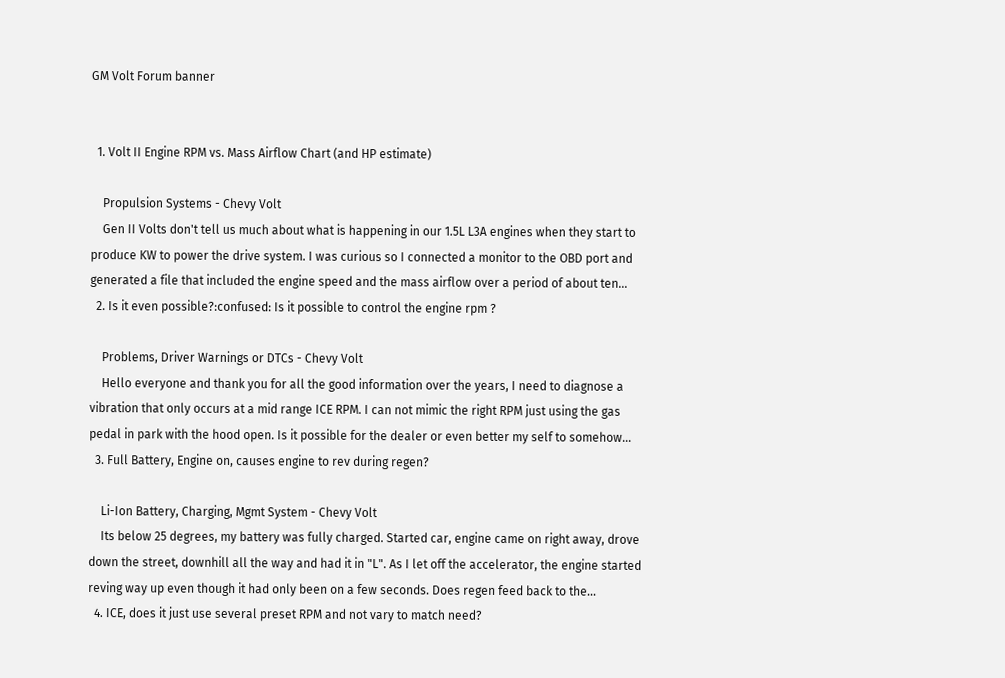GM Volt Forum banner


  1. Volt II Engine RPM vs. Mass Airflow Chart (and HP estimate)

    Propulsion Systems - Chevy Volt
    Gen II Volts don't tell us much about what is happening in our 1.5L L3A engines when they start to produce KW to power the drive system. I was curious so I connected a monitor to the OBD port and generated a file that included the engine speed and the mass airflow over a period of about ten...
  2. Is it even possible?:confused: Is it possible to control the engine rpm ?

    Problems, Driver Warnings or DTCs - Chevy Volt
    Hello everyone and thank you for all the good information over the years, I need to diagnose a vibration that only occurs at a mid range ICE RPM. I can not mimic the right RPM just using the gas pedal in park with the hood open. Is it possible for the dealer or even better my self to somehow...
  3. Full Battery, Engine on, causes engine to rev during regen?

    Li-Ion Battery, Charging, Mgmt System - Chevy Volt
    Its below 25 degrees, my battery was fully charged. Started car, engine came on right away, drove down the street, downhill all the way and had it in "L". As I let off the accelerator, the engine started reving way up even though it had only been on a few seconds. Does regen feed back to the...
  4. ICE, does it just use several preset RPM and not vary to match need?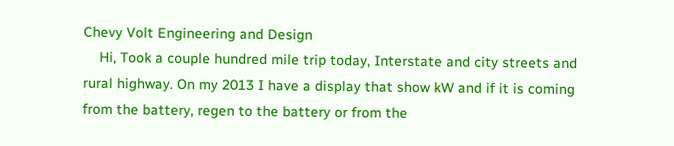Chevy Volt Engineering and Design
    Hi, Took a couple hundred mile trip today, Interstate and city streets and rural highway. On my 2013 I have a display that show kW and if it is coming from the battery, regen to the battery or from the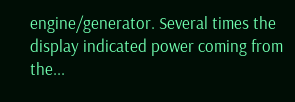engine/generator. Several times the display indicated power coming from the...